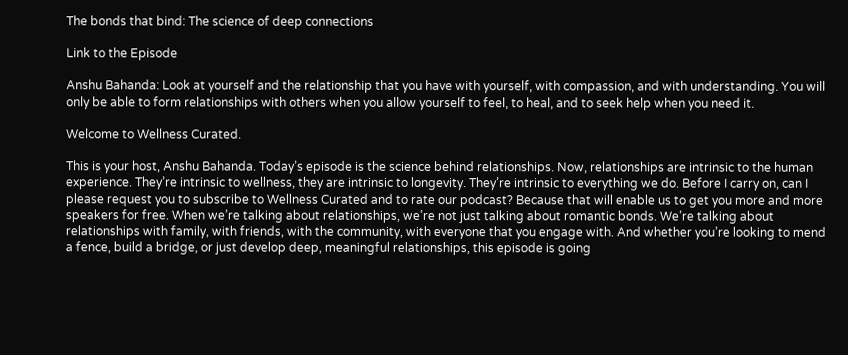The bonds that bind: The science of deep connections

Link to the Episode

Anshu Bahanda: Look at yourself and the relationship that you have with yourself, with compassion, and with understanding. You will only be able to form relationships with others when you allow yourself to feel, to heal, and to seek help when you need it.

Welcome to Wellness Curated.

This is your host, Anshu Bahanda. Today’s episode is the science behind relationships. Now, relationships are intrinsic to the human experience. They’re intrinsic to wellness, they are intrinsic to longevity. They’re intrinsic to everything we do. Before I carry on, can I please request you to subscribe to Wellness Curated and to rate our podcast? Because that will enable us to get you more and more speakers for free. When we’re talking about relationships, we’re not just talking about romantic bonds. We’re talking about relationships with family, with friends, with the community, with everyone that you engage with. And whether you’re looking to mend a fence, build a bridge, or just develop deep, meaningful relationships, this episode is going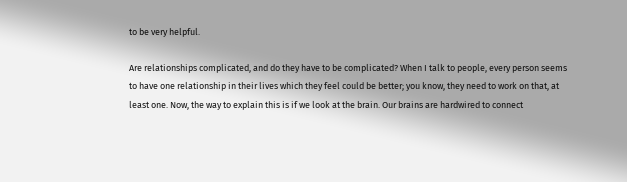to be very helpful.

Are relationships complicated, and do they have to be complicated? When I talk to people, every person seems to have one relationship in their lives which they feel could be better; you know, they need to work on that, at least one. Now, the way to explain this is if we look at the brain. Our brains are hardwired to connect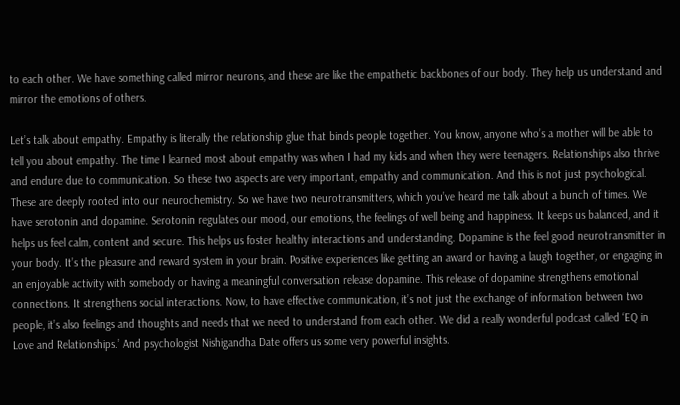to each other. We have something called mirror neurons, and these are like the empathetic backbones of our body. They help us understand and mirror the emotions of others.

Let’s talk about empathy. Empathy is literally the relationship glue that binds people together. You know, anyone who’s a mother will be able to tell you about empathy. The time I learned most about empathy was when I had my kids and when they were teenagers. Relationships also thrive and endure due to communication. So these two aspects are very important, empathy and communication. And this is not just psychological. These are deeply rooted into our neurochemistry. So we have two neurotransmitters, which you’ve heard me talk about a bunch of times. We have serotonin and dopamine. Serotonin regulates our mood, our emotions, the feelings of well being and happiness. It keeps us balanced, and it helps us feel calm, content and secure. This helps us foster healthy interactions and understanding. Dopamine is the feel good neurotransmitter in your body. It’s the pleasure and reward system in your brain. Positive experiences like getting an award or having a laugh together, or engaging in an enjoyable activity with somebody or having a meaningful conversation release dopamine. This release of dopamine strengthens emotional connections. It strengthens social interactions. Now, to have effective communication, it’s not just the exchange of information between two people, it’s also feelings and thoughts and needs that we need to understand from each other. We did a really wonderful podcast called ‘EQ in Love and Relationships.’ And psychologist Nishigandha Date offers us some very powerful insights.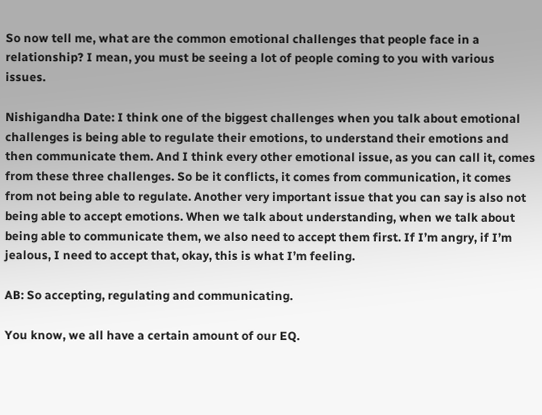So now tell me, what are the common emotional challenges that people face in a relationship? I mean, you must be seeing a lot of people coming to you with various issues.

Nishigandha Date: I think one of the biggest challenges when you talk about emotional challenges is being able to regulate their emotions, to understand their emotions and then communicate them. And I think every other emotional issue, as you can call it, comes from these three challenges. So be it conflicts, it comes from communication, it comes from not being able to regulate. Another very important issue that you can say is also not being able to accept emotions. When we talk about understanding, when we talk about being able to communicate them, we also need to accept them first. If I’m angry, if I’m jealous, I need to accept that, okay, this is what I’m feeling.

AB: So accepting, regulating and communicating.

You know, we all have a certain amount of our EQ.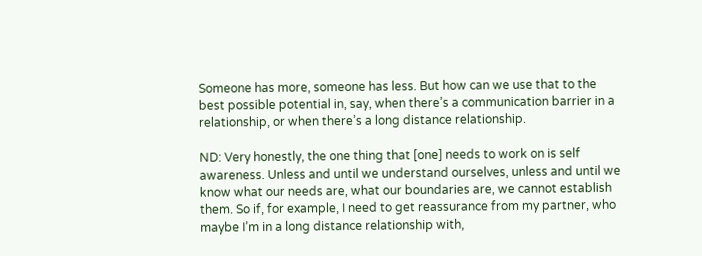Someone has more, someone has less. But how can we use that to the best possible potential in, say, when there’s a communication barrier in a relationship, or when there’s a long distance relationship.

ND: Very honestly, the one thing that [one] needs to work on is self awareness. Unless and until we understand ourselves, unless and until we know what our needs are, what our boundaries are, we cannot establish them. So if, for example, I need to get reassurance from my partner, who maybe I’m in a long distance relationship with,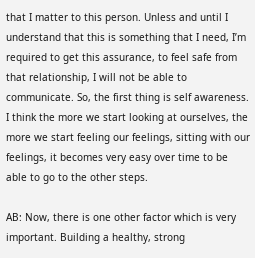that I matter to this person. Unless and until I understand that this is something that I need, I’m required to get this assurance, to feel safe from that relationship, I will not be able to communicate. So, the first thing is self awareness. I think the more we start looking at ourselves, the more we start feeling our feelings, sitting with our feelings, it becomes very easy over time to be able to go to the other steps.

AB: Now, there is one other factor which is very important. Building a healthy, strong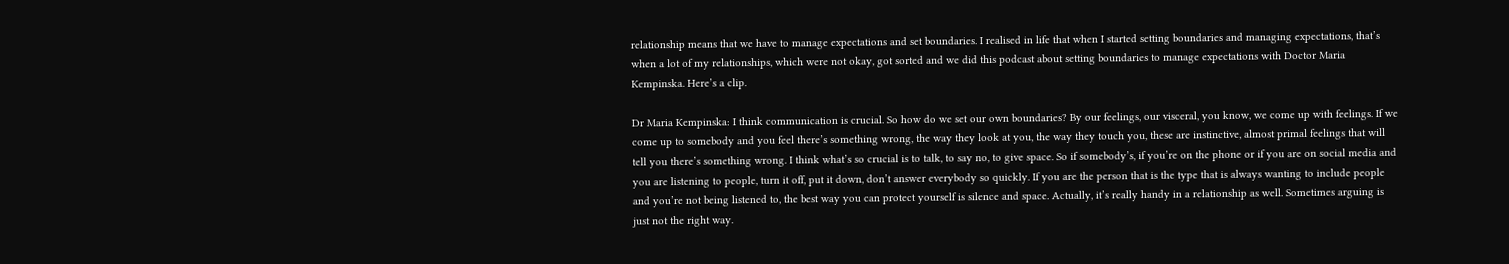relationship means that we have to manage expectations and set boundaries. I realised in life that when I started setting boundaries and managing expectations, that’s when a lot of my relationships, which were not okay, got sorted and we did this podcast about setting boundaries to manage expectations with Doctor Maria Kempinska. Here’s a clip.

Dr Maria Kempinska: I think communication is crucial. So how do we set our own boundaries? By our feelings, our visceral, you know, we come up with feelings. If we come up to somebody and you feel there’s something wrong, the way they look at you, the way they touch you, these are instinctive, almost primal feelings that will tell you there’s something wrong. I think what’s so crucial is to talk, to say no, to give space. So if somebody’s, if you’re on the phone or if you are on social media and you are listening to people, turn it off, put it down, don’t answer everybody so quickly. If you are the person that is the type that is always wanting to include people and you’re not being listened to, the best way you can protect yourself is silence and space. Actually, it’s really handy in a relationship as well. Sometimes arguing is just not the right way.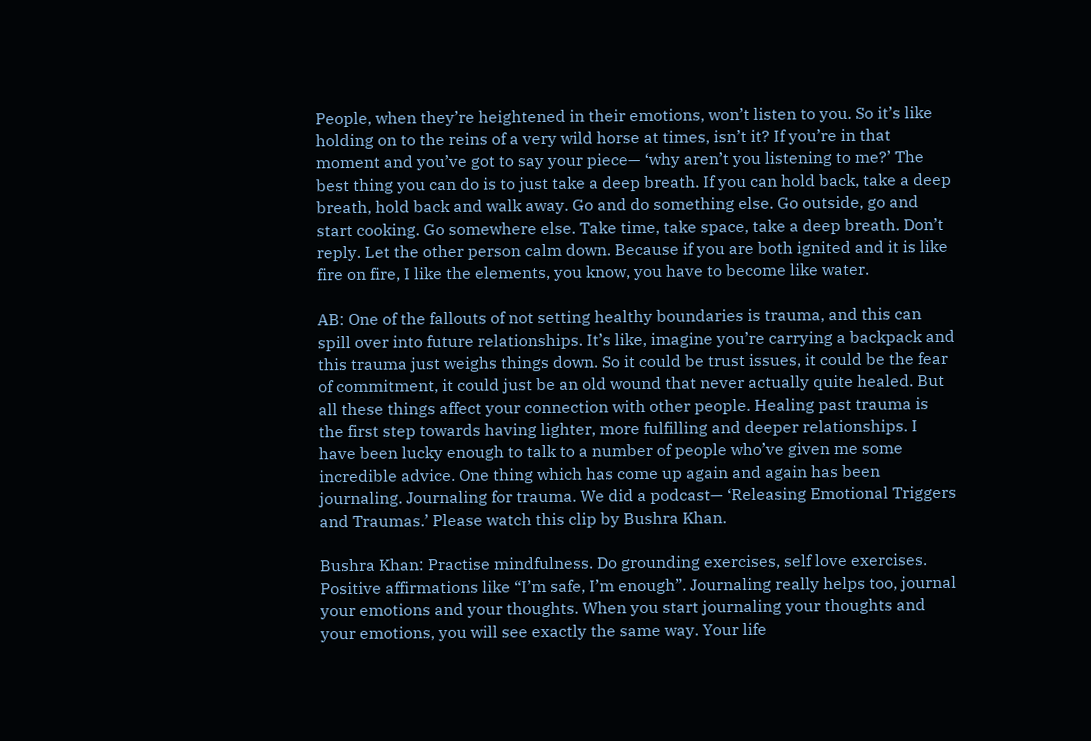People, when they’re heightened in their emotions, won’t listen to you. So it’s like holding on to the reins of a very wild horse at times, isn’t it? If you’re in that moment and you’ve got to say your piece— ‘why aren’t you listening to me?’ The best thing you can do is to just take a deep breath. If you can hold back, take a deep breath, hold back and walk away. Go and do something else. Go outside, go and start cooking. Go somewhere else. Take time, take space, take a deep breath. Don’t reply. Let the other person calm down. Because if you are both ignited and it is like fire on fire, I like the elements, you know, you have to become like water.

AB: One of the fallouts of not setting healthy boundaries is trauma, and this can spill over into future relationships. It’s like, imagine you’re carrying a backpack and this trauma just weighs things down. So it could be trust issues, it could be the fear of commitment, it could just be an old wound that never actually quite healed. But all these things affect your connection with other people. Healing past trauma is the first step towards having lighter, more fulfilling and deeper relationships. I have been lucky enough to talk to a number of people who’ve given me some incredible advice. One thing which has come up again and again has been journaling. Journaling for trauma. We did a podcast— ‘Releasing Emotional Triggers and Traumas.’ Please watch this clip by Bushra Khan.

Bushra Khan: Practise mindfulness. Do grounding exercises, self love exercises. Positive affirmations like “I’m safe, I’m enough”. Journaling really helps too, journal your emotions and your thoughts. When you start journaling your thoughts and your emotions, you will see exactly the same way. Your life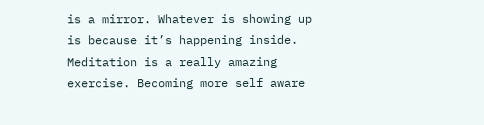is a mirror. Whatever is showing up is because it’s happening inside. Meditation is a really amazing exercise. Becoming more self aware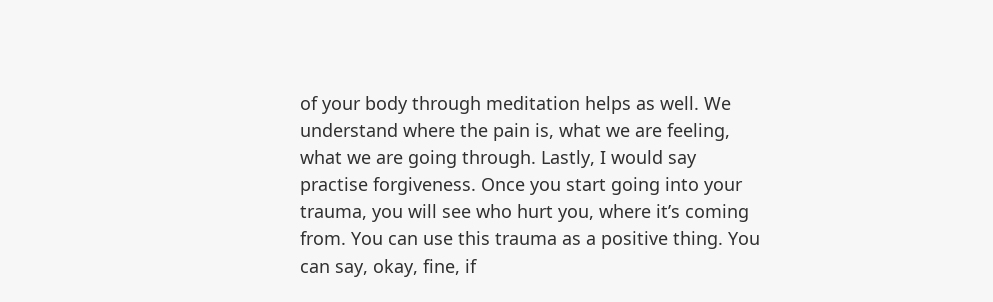of your body through meditation helps as well. We understand where the pain is, what we are feeling, what we are going through. Lastly, I would say practise forgiveness. Once you start going into your trauma, you will see who hurt you, where it’s coming from. You can use this trauma as a positive thing. You can say, okay, fine, if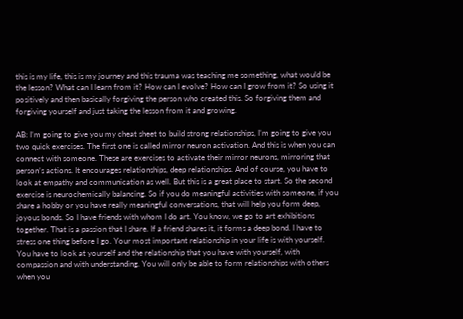this is my life, this is my journey and this trauma was teaching me something, what would be the lesson? What can I learn from it? How can I evolve? How can I grow from it? So using it positively and then basically forgiving the person who created this. So forgiving them and forgiving yourself and just taking the lesson from it and growing.

AB: I’m going to give you my cheat sheet to build strong relationships, I’m going to give you two quick exercises. The first one is called mirror neuron activation. And this is when you can connect with someone. These are exercises to activate their mirror neurons, mirroring that person’s actions. It encourages relationships, deep relationships. And of course, you have to look at empathy and communication as well. But this is a great place to start. So the second exercise is neurochemically balancing. So if you do meaningful activities with someone, if you share a hobby or you have really meaningful conversations, that will help you form deep, joyous bonds. So I have friends with whom I do art. You know, we go to art exhibitions together. That is a passion that I share. If a friend shares it, it forms a deep bond. I have to stress one thing before I go. Your most important relationship in your life is with yourself. You have to look at yourself and the relationship that you have with yourself, with compassion and with understanding. You will only be able to form relationships with others when you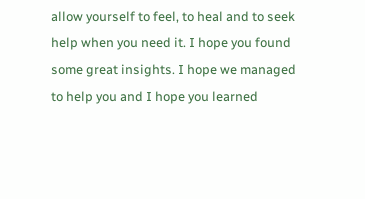allow yourself to feel, to heal and to seek help when you need it. I hope you found some great insights. I hope we managed to help you and I hope you learned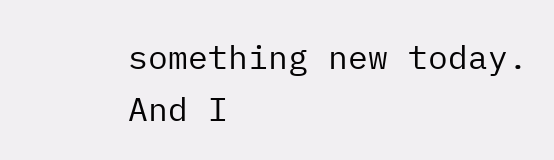something new today. And I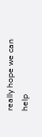really hope we can help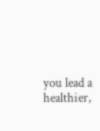you lead a healthier,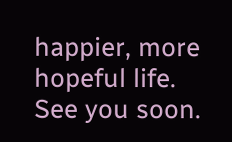happier, more hopeful life. See you soon.